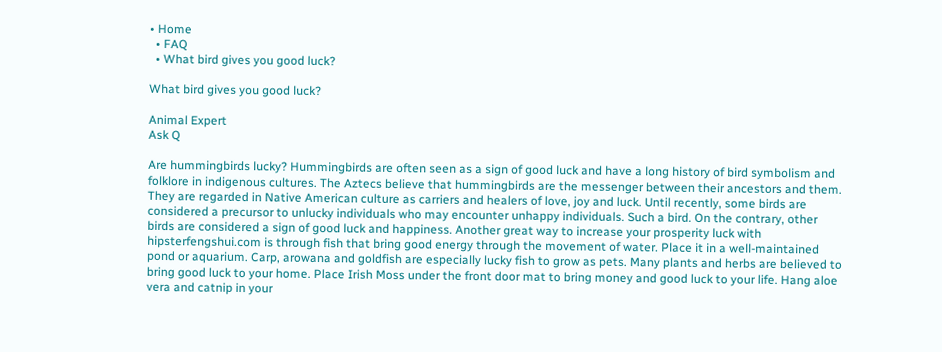• Home
  • FAQ
  • What bird gives you good luck?

What bird gives you good luck?

Animal Expert
Ask Q

Are hummingbirds lucky? Hummingbirds are often seen as a sign of good luck and have a long history of bird symbolism and folklore in indigenous cultures. The Aztecs believe that hummingbirds are the messenger between their ancestors and them. They are regarded in Native American culture as carriers and healers of love, joy and luck. Until recently, some birds are considered a precursor to unlucky individuals who may encounter unhappy individuals. Such a bird. On the contrary, other birds are considered a sign of good luck and happiness. Another great way to increase your prosperity luck with hipsterfengshui.com is through fish that bring good energy through the movement of water. Place it in a well-maintained pond or aquarium. Carp, arowana and goldfish are especially lucky fish to grow as pets. Many plants and herbs are believed to bring good luck to your home. Place Irish Moss under the front door mat to bring money and good luck to your life. Hang aloe vera and catnip in your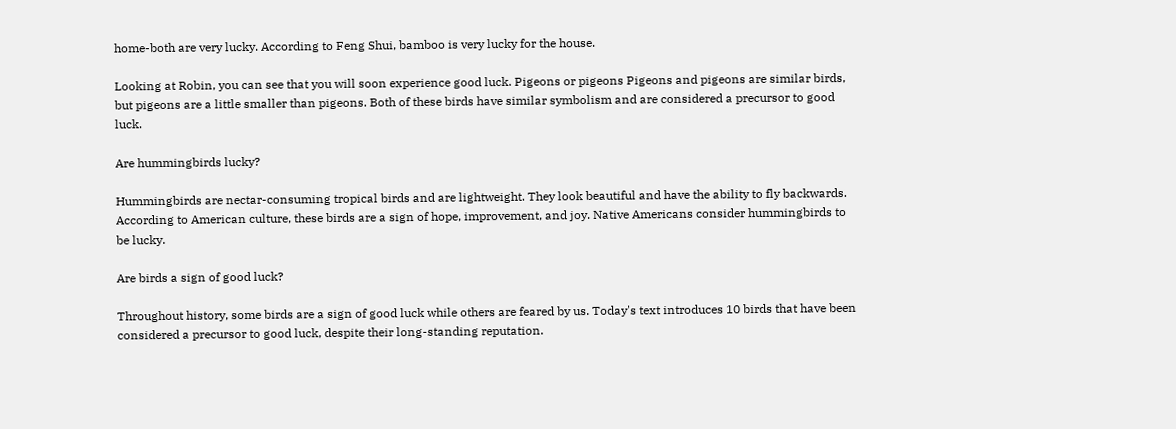home-both are very lucky. According to Feng Shui, bamboo is very lucky for the house.

Looking at Robin, you can see that you will soon experience good luck. Pigeons or pigeons Pigeons and pigeons are similar birds, but pigeons are a little smaller than pigeons. Both of these birds have similar symbolism and are considered a precursor to good luck.

Are hummingbirds lucky?

Hummingbirds are nectar-consuming tropical birds and are lightweight. They look beautiful and have the ability to fly backwards. According to American culture, these birds are a sign of hope, improvement, and joy. Native Americans consider hummingbirds to be lucky.

Are birds a sign of good luck?

Throughout history, some birds are a sign of good luck while others are feared by us. Today's text introduces 10 birds that have been considered a precursor to good luck, despite their long-standing reputation.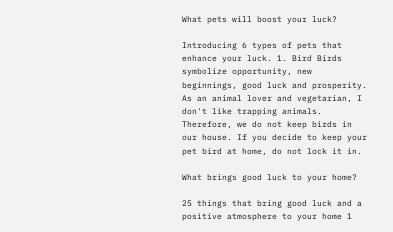What pets will boost your luck?

Introducing 6 types of pets that enhance your luck. 1. Bird Birds symbolize opportunity, new beginnings, good luck and prosperity. As an animal lover and vegetarian, I don't like trapping animals. Therefore, we do not keep birds in our house. If you decide to keep your pet bird at home, do not lock it in.

What brings good luck to your home?

25 things that bring good luck and a positive atmosphere to your home 1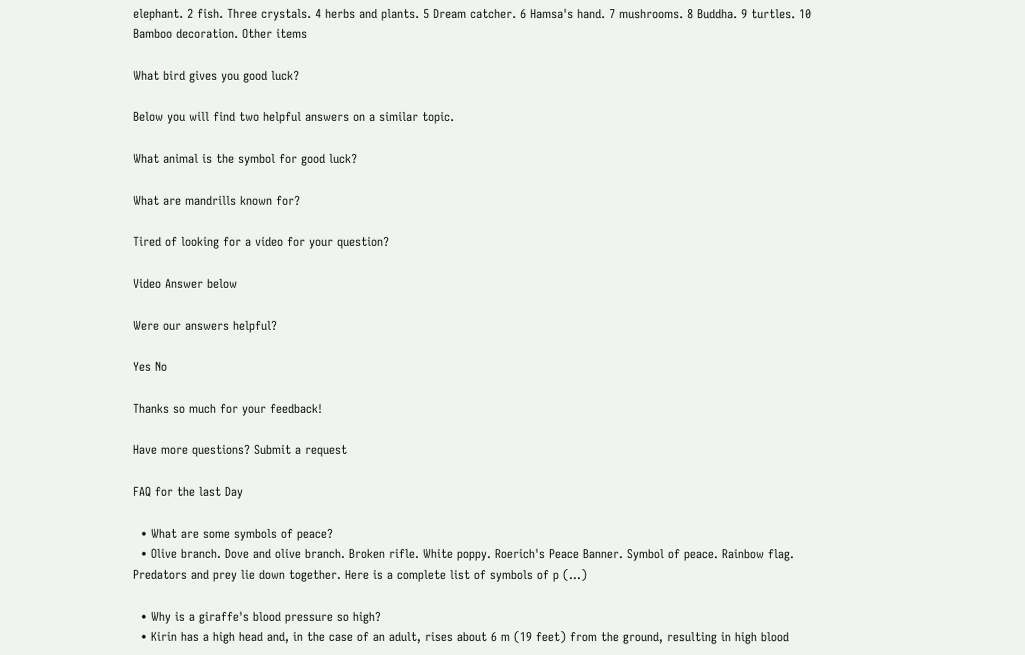elephant. 2 fish. Three crystals. 4 herbs and plants. 5 Dream catcher. 6 Hamsa's hand. 7 mushrooms. 8 Buddha. 9 turtles. 10 Bamboo decoration. Other items

What bird gives you good luck?

Below you will find two helpful answers on a similar topic.

What animal is the symbol for good luck?

What are mandrills known for?

Tired of looking for a video for your question?

Video Answer below

Were our answers helpful?

Yes No

Thanks so much for your feedback!

Have more questions? Submit a request

FAQ for the last Day

  • What are some symbols of peace?
  • Olive branch. Dove and olive branch. Broken rifle. White poppy. Roerich's Peace Banner. Symbol of peace. Rainbow flag. Predators and prey lie down together. Here is a complete list of symbols of p (...)

  • Why is a giraffe's blood pressure so high?
  • Kirin has a high head and, in the case of an adult, rises about 6 m (19 feet) from the ground, resulting in high blood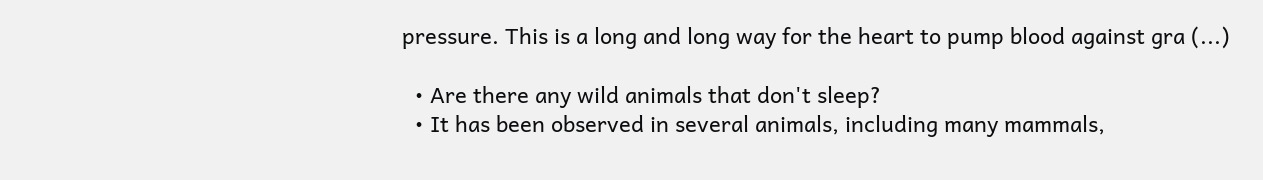pressure. This is a long and long way for the heart to pump blood against gra (...)

  • Are there any wild animals that don't sleep?
  • It has been observed in several animals, including many mammals,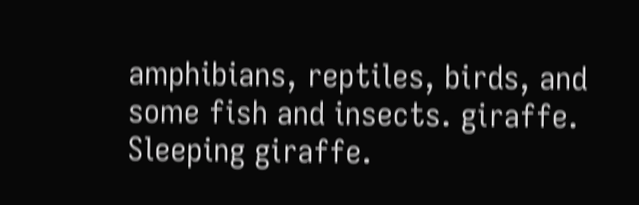amphibians, reptiles, birds, and some fish and insects. giraffe. Sleeping giraffe.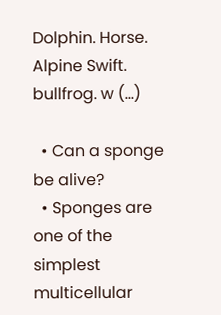Dolphin. Horse. Alpine Swift. bullfrog. w (...)

  • Can a sponge be alive?
  • Sponges are one of the simplest multicellular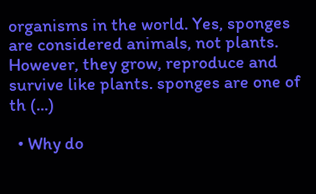organisms in the world. Yes, sponges are considered animals, not plants. However, they grow, reproduce and survive like plants. sponges are one of th (...)

  • Why do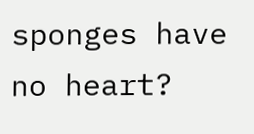sponges have no heart?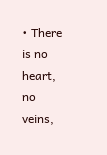• There is no heart, no veins,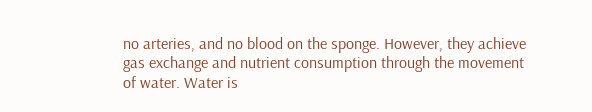no arteries, and no blood on the sponge. However, they achieve gas exchange and nutrient consumption through the movement of water. Water is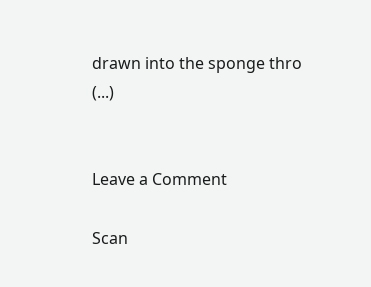drawn into the sponge thro (...)


Leave a Comment

Scan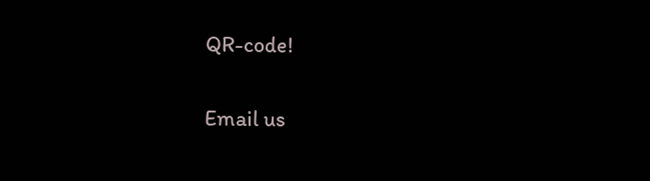QR-code!

Email us